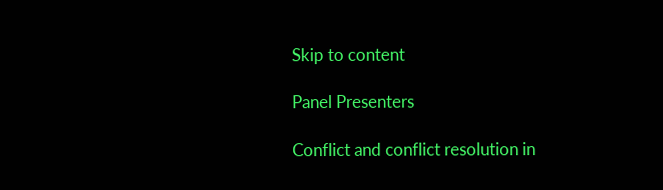Skip to content

Panel Presenters

Conflict and conflict resolution in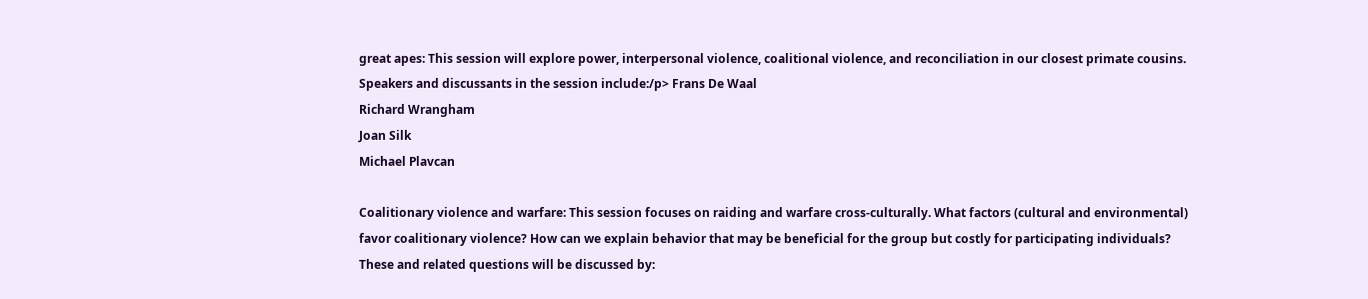great apes: This session will explore power, interpersonal violence, coalitional violence, and reconciliation in our closest primate cousins. Speakers and discussants in the session include:/p> Frans De Waal
Richard Wrangham
Joan Silk
Michael Plavcan

Coalitionary violence and warfare: This session focuses on raiding and warfare cross-culturally. What factors (cultural and environmental) favor coalitionary violence? How can we explain behavior that may be beneficial for the group but costly for participating individuals? These and related questions will be discussed by: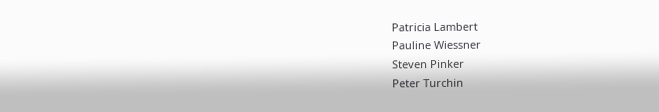Patricia Lambert
Pauline Wiessner
Steven Pinker
Peter Turchin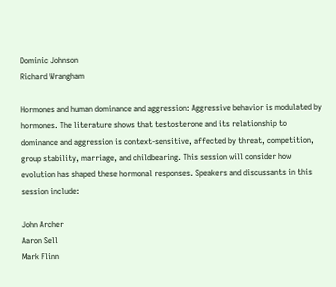Dominic Johnson
Richard Wrangham

Hormones and human dominance and aggression: Aggressive behavior is modulated by hormones. The literature shows that testosterone and its relationship to dominance and aggression is context-sensitive, affected by threat, competition, group stability, marriage, and childbearing. This session will consider how evolution has shaped these hormonal responses. Speakers and discussants in this session include:

John Archer
Aaron Sell
Mark Flinn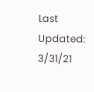Last Updated: 3/31/21